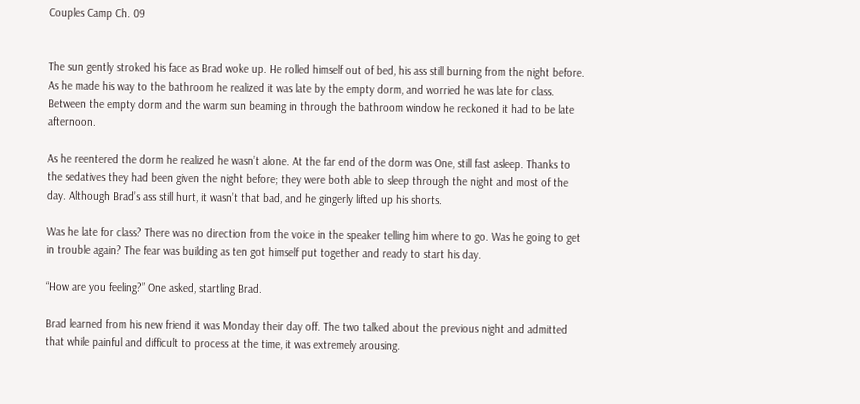Couples Camp Ch. 09


The sun gently stroked his face as Brad woke up. He rolled himself out of bed, his ass still burning from the night before. As he made his way to the bathroom he realized it was late by the empty dorm, and worried he was late for class. Between the empty dorm and the warm sun beaming in through the bathroom window he reckoned it had to be late afternoon.

As he reentered the dorm he realized he wasn’t alone. At the far end of the dorm was One, still fast asleep. Thanks to the sedatives they had been given the night before; they were both able to sleep through the night and most of the day. Although Brad’s ass still hurt, it wasn’t that bad, and he gingerly lifted up his shorts.

Was he late for class? There was no direction from the voice in the speaker telling him where to go. Was he going to get in trouble again? The fear was building as ten got himself put together and ready to start his day.

“How are you feeling?” One asked, startling Brad.

Brad learned from his new friend it was Monday their day off. The two talked about the previous night and admitted that while painful and difficult to process at the time, it was extremely arousing.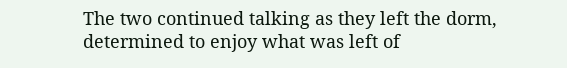The two continued talking as they left the dorm, determined to enjoy what was left of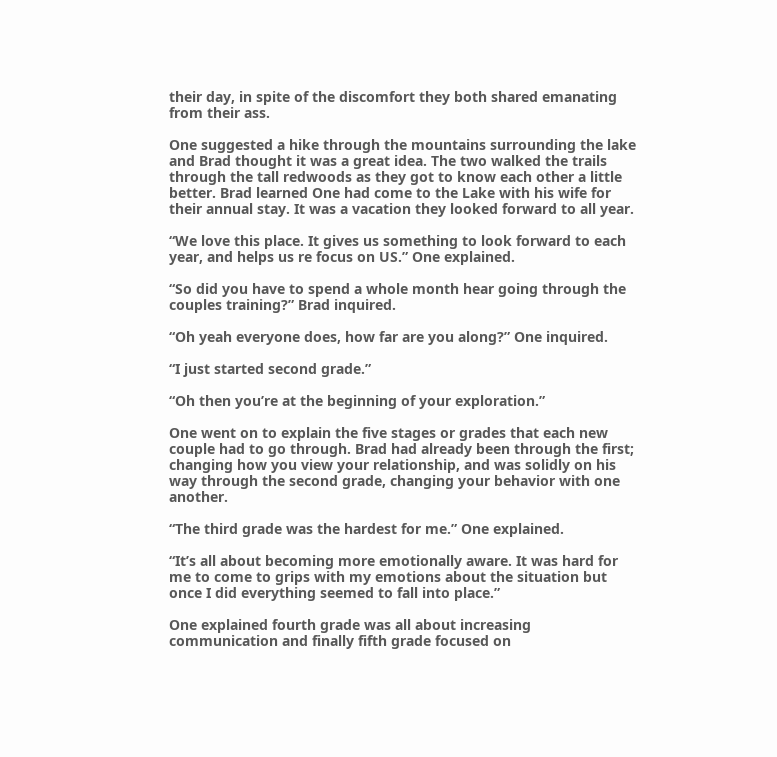their day, in spite of the discomfort they both shared emanating from their ass.

One suggested a hike through the mountains surrounding the lake and Brad thought it was a great idea. The two walked the trails through the tall redwoods as they got to know each other a little better. Brad learned One had come to the Lake with his wife for their annual stay. It was a vacation they looked forward to all year.

“We love this place. It gives us something to look forward to each year, and helps us re focus on US.” One explained.

“So did you have to spend a whole month hear going through the couples training?” Brad inquired.

“Oh yeah everyone does, how far are you along?” One inquired.

“I just started second grade.”

“Oh then you’re at the beginning of your exploration.”

One went on to explain the five stages or grades that each new couple had to go through. Brad had already been through the first; changing how you view your relationship, and was solidly on his way through the second grade, changing your behavior with one another.

“The third grade was the hardest for me.” One explained.

“It’s all about becoming more emotionally aware. It was hard for me to come to grips with my emotions about the situation but once I did everything seemed to fall into place.”

One explained fourth grade was all about increasing communication and finally fifth grade focused on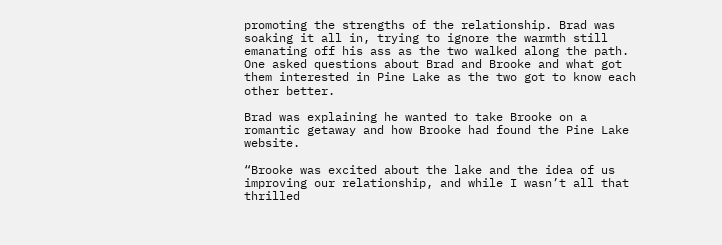promoting the strengths of the relationship. Brad was soaking it all in, trying to ignore the warmth still emanating off his ass as the two walked along the path. One asked questions about Brad and Brooke and what got them interested in Pine Lake as the two got to know each other better.

Brad was explaining he wanted to take Brooke on a romantic getaway and how Brooke had found the Pine Lake website.

“Brooke was excited about the lake and the idea of us improving our relationship, and while I wasn’t all that thrilled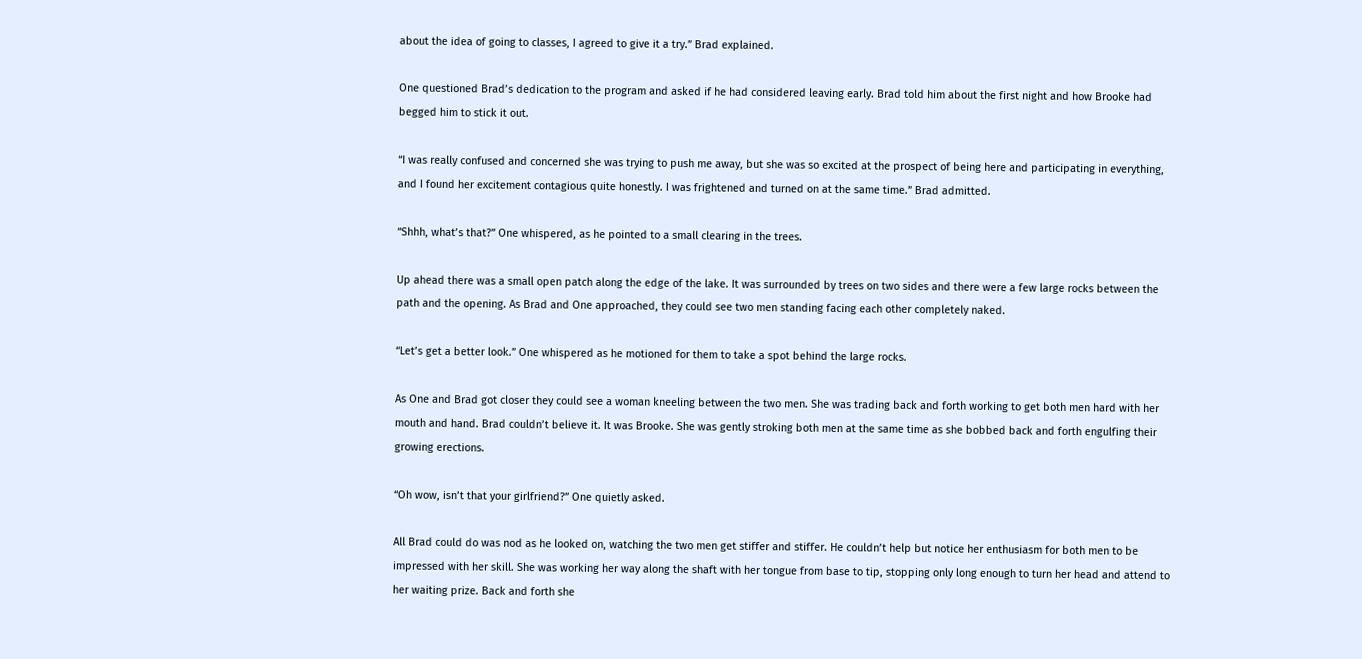about the idea of going to classes, I agreed to give it a try.” Brad explained.

One questioned Brad’s dedication to the program and asked if he had considered leaving early. Brad told him about the first night and how Brooke had begged him to stick it out.

“I was really confused and concerned she was trying to push me away, but she was so excited at the prospect of being here and participating in everything, and I found her excitement contagious quite honestly. I was frightened and turned on at the same time.” Brad admitted.

“Shhh, what’s that?” One whispered, as he pointed to a small clearing in the trees.

Up ahead there was a small open patch along the edge of the lake. It was surrounded by trees on two sides and there were a few large rocks between the path and the opening. As Brad and One approached, they could see two men standing facing each other completely naked.

“Let’s get a better look.” One whispered as he motioned for them to take a spot behind the large rocks.

As One and Brad got closer they could see a woman kneeling between the two men. She was trading back and forth working to get both men hard with her mouth and hand. Brad couldn’t believe it. It was Brooke. She was gently stroking both men at the same time as she bobbed back and forth engulfing their growing erections.

“Oh wow, isn’t that your girlfriend?” One quietly asked.

All Brad could do was nod as he looked on, watching the two men get stiffer and stiffer. He couldn’t help but notice her enthusiasm for both men to be impressed with her skill. She was working her way along the shaft with her tongue from base to tip, stopping only long enough to turn her head and attend to her waiting prize. Back and forth she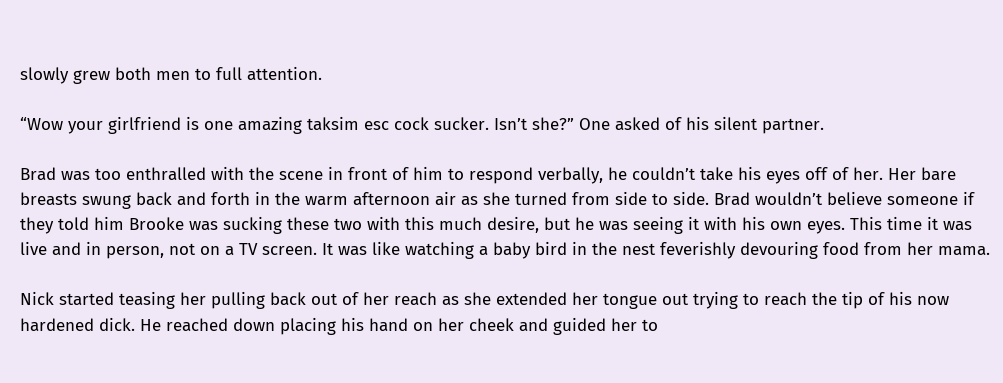slowly grew both men to full attention.

“Wow your girlfriend is one amazing taksim esc cock sucker. Isn’t she?” One asked of his silent partner.

Brad was too enthralled with the scene in front of him to respond verbally, he couldn’t take his eyes off of her. Her bare breasts swung back and forth in the warm afternoon air as she turned from side to side. Brad wouldn’t believe someone if they told him Brooke was sucking these two with this much desire, but he was seeing it with his own eyes. This time it was live and in person, not on a TV screen. It was like watching a baby bird in the nest feverishly devouring food from her mama.

Nick started teasing her pulling back out of her reach as she extended her tongue out trying to reach the tip of his now hardened dick. He reached down placing his hand on her cheek and guided her to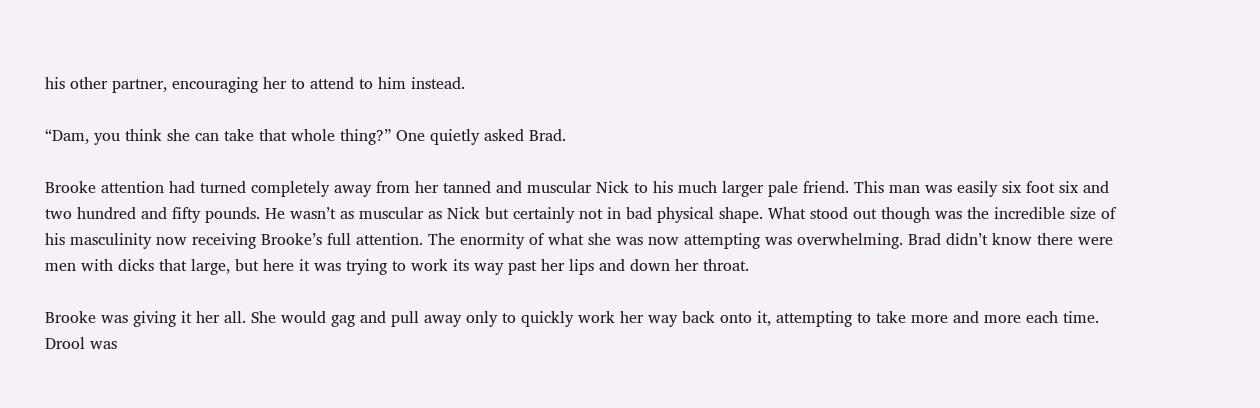his other partner, encouraging her to attend to him instead.

“Dam, you think she can take that whole thing?” One quietly asked Brad.

Brooke attention had turned completely away from her tanned and muscular Nick to his much larger pale friend. This man was easily six foot six and two hundred and fifty pounds. He wasn’t as muscular as Nick but certainly not in bad physical shape. What stood out though was the incredible size of his masculinity now receiving Brooke’s full attention. The enormity of what she was now attempting was overwhelming. Brad didn’t know there were men with dicks that large, but here it was trying to work its way past her lips and down her throat.

Brooke was giving it her all. She would gag and pull away only to quickly work her way back onto it, attempting to take more and more each time. Drool was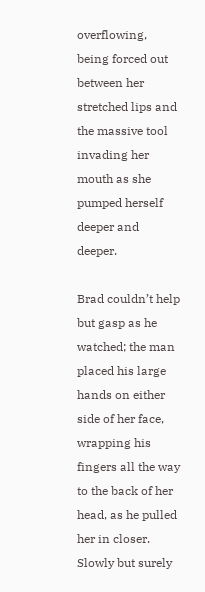overflowing, being forced out between her stretched lips and the massive tool invading her mouth as she pumped herself deeper and deeper.

Brad couldn’t help but gasp as he watched; the man placed his large hands on either side of her face, wrapping his fingers all the way to the back of her head, as he pulled her in closer. Slowly but surely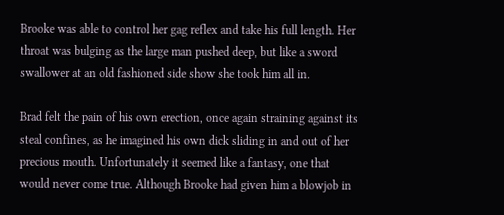Brooke was able to control her gag reflex and take his full length. Her throat was bulging as the large man pushed deep, but like a sword swallower at an old fashioned side show she took him all in.

Brad felt the pain of his own erection, once again straining against its steal confines, as he imagined his own dick sliding in and out of her precious mouth. Unfortunately it seemed like a fantasy, one that would never come true. Although Brooke had given him a blowjob in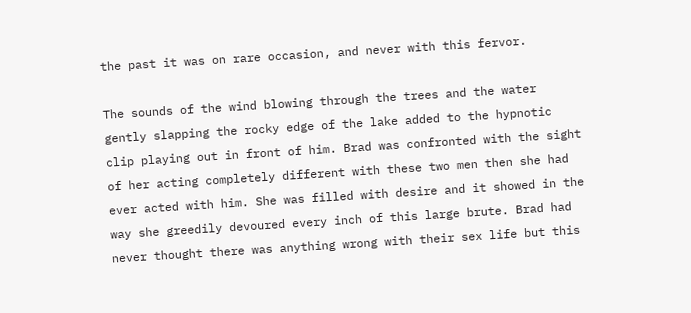the past it was on rare occasion, and never with this fervor.

The sounds of the wind blowing through the trees and the water gently slapping the rocky edge of the lake added to the hypnotic clip playing out in front of him. Brad was confronted with the sight of her acting completely different with these two men then she had ever acted with him. She was filled with desire and it showed in the way she greedily devoured every inch of this large brute. Brad had never thought there was anything wrong with their sex life but this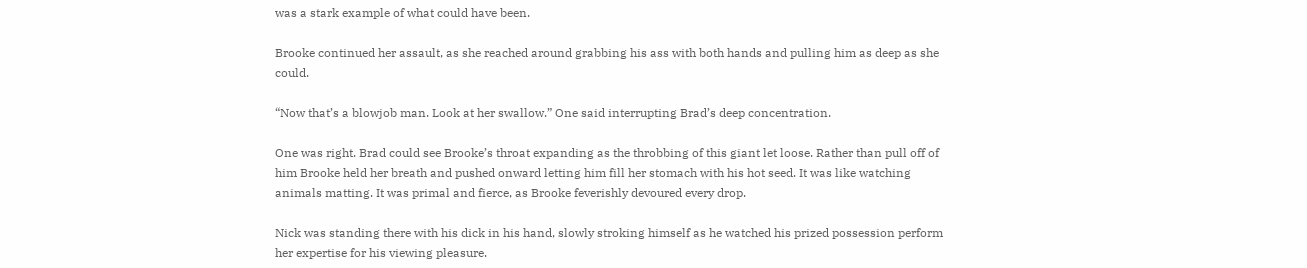was a stark example of what could have been.

Brooke continued her assault, as she reached around grabbing his ass with both hands and pulling him as deep as she could.

“Now that’s a blowjob man. Look at her swallow.” One said interrupting Brad’s deep concentration.

One was right. Brad could see Brooke’s throat expanding as the throbbing of this giant let loose. Rather than pull off of him Brooke held her breath and pushed onward letting him fill her stomach with his hot seed. It was like watching animals matting. It was primal and fierce, as Brooke feverishly devoured every drop.

Nick was standing there with his dick in his hand, slowly stroking himself as he watched his prized possession perform her expertise for his viewing pleasure.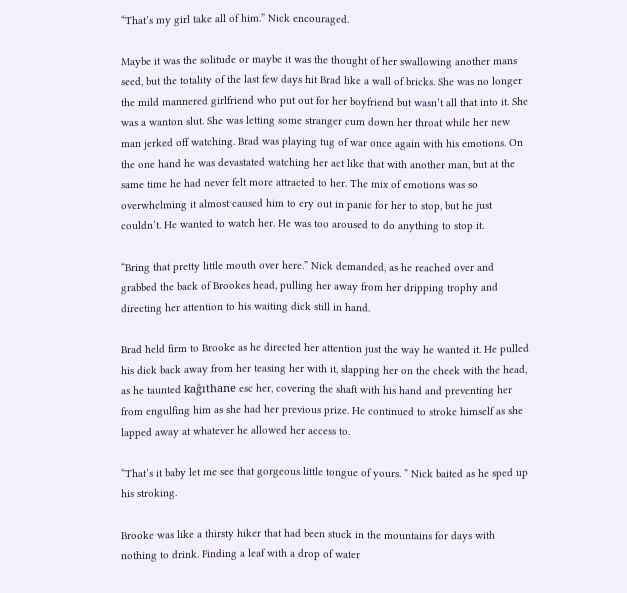“That’s my girl take all of him.” Nick encouraged.

Maybe it was the solitude or maybe it was the thought of her swallowing another mans seed, but the totality of the last few days hit Brad like a wall of bricks. She was no longer the mild mannered girlfriend who put out for her boyfriend but wasn’t all that into it. She was a wanton slut. She was letting some stranger cum down her throat while her new man jerked off watching. Brad was playing tug of war once again with his emotions. On the one hand he was devastated watching her act like that with another man, but at the same time he had never felt more attracted to her. The mix of emotions was so overwhelming it almost caused him to cry out in panic for her to stop, but he just couldn’t. He wanted to watch her. He was too aroused to do anything to stop it.

“Bring that pretty little mouth over here.” Nick demanded, as he reached over and grabbed the back of Brookes head, pulling her away from her dripping trophy and directing her attention to his waiting dick still in hand.

Brad held firm to Brooke as he directed her attention just the way he wanted it. He pulled his dick back away from her teasing her with it, slapping her on the cheek with the head, as he taunted kağıthane esc her, covering the shaft with his hand and preventing her from engulfing him as she had her previous prize. He continued to stroke himself as she lapped away at whatever he allowed her access to.

“That’s it baby let me see that gorgeous little tongue of yours. ” Nick baited as he sped up his stroking.

Brooke was like a thirsty hiker that had been stuck in the mountains for days with nothing to drink. Finding a leaf with a drop of water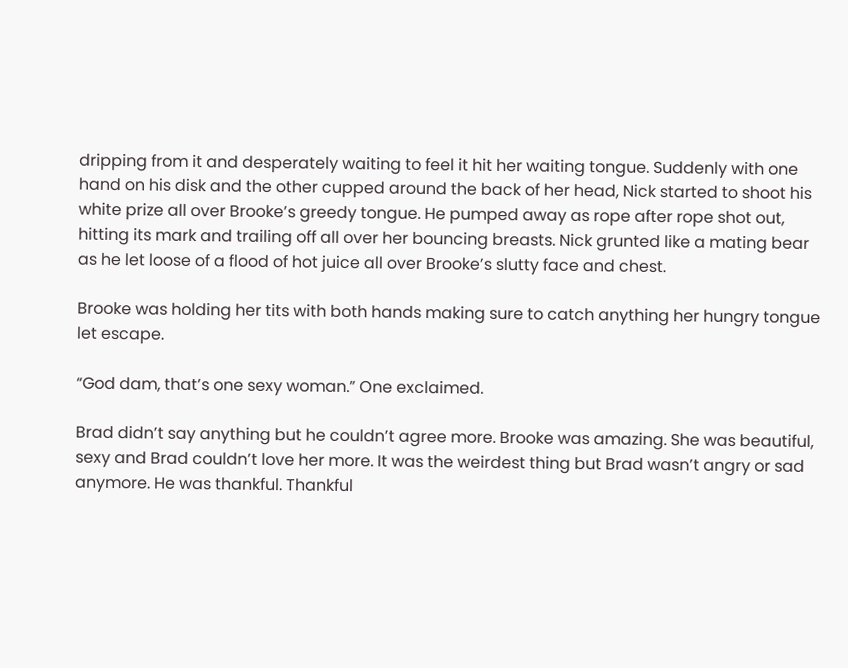dripping from it and desperately waiting to feel it hit her waiting tongue. Suddenly with one hand on his disk and the other cupped around the back of her head, Nick started to shoot his white prize all over Brooke’s greedy tongue. He pumped away as rope after rope shot out, hitting its mark and trailing off all over her bouncing breasts. Nick grunted like a mating bear as he let loose of a flood of hot juice all over Brooke’s slutty face and chest.

Brooke was holding her tits with both hands making sure to catch anything her hungry tongue let escape.

“God dam, that’s one sexy woman.” One exclaimed.

Brad didn’t say anything but he couldn’t agree more. Brooke was amazing. She was beautiful, sexy and Brad couldn’t love her more. It was the weirdest thing but Brad wasn’t angry or sad anymore. He was thankful. Thankful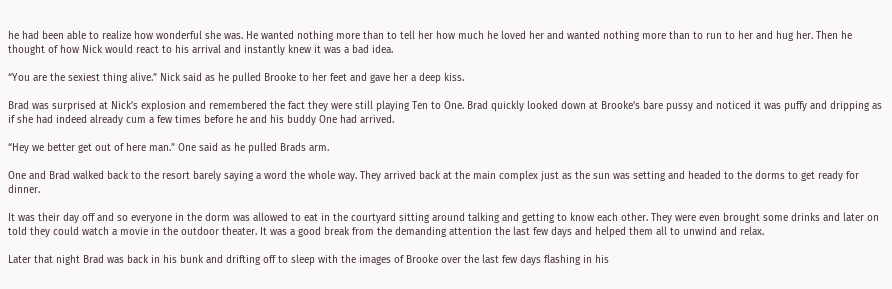he had been able to realize how wonderful she was. He wanted nothing more than to tell her how much he loved her and wanted nothing more than to run to her and hug her. Then he thought of how Nick would react to his arrival and instantly knew it was a bad idea.

“You are the sexiest thing alive.” Nick said as he pulled Brooke to her feet and gave her a deep kiss.

Brad was surprised at Nick’s explosion and remembered the fact they were still playing Ten to One. Brad quickly looked down at Brooke’s bare pussy and noticed it was puffy and dripping as if she had indeed already cum a few times before he and his buddy One had arrived.

“Hey we better get out of here man.” One said as he pulled Brads arm.

One and Brad walked back to the resort barely saying a word the whole way. They arrived back at the main complex just as the sun was setting and headed to the dorms to get ready for dinner.

It was their day off and so everyone in the dorm was allowed to eat in the courtyard sitting around talking and getting to know each other. They were even brought some drinks and later on told they could watch a movie in the outdoor theater. It was a good break from the demanding attention the last few days and helped them all to unwind and relax.

Later that night Brad was back in his bunk and drifting off to sleep with the images of Brooke over the last few days flashing in his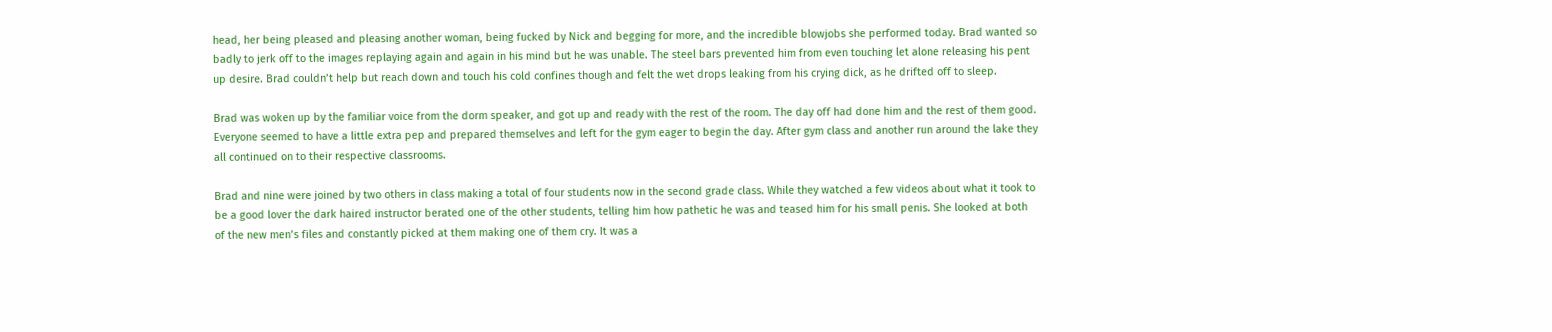head, her being pleased and pleasing another woman, being fucked by Nick and begging for more, and the incredible blowjobs she performed today. Brad wanted so badly to jerk off to the images replaying again and again in his mind but he was unable. The steel bars prevented him from even touching let alone releasing his pent up desire. Brad couldn’t help but reach down and touch his cold confines though and felt the wet drops leaking from his crying dick, as he drifted off to sleep.

Brad was woken up by the familiar voice from the dorm speaker, and got up and ready with the rest of the room. The day off had done him and the rest of them good. Everyone seemed to have a little extra pep and prepared themselves and left for the gym eager to begin the day. After gym class and another run around the lake they all continued on to their respective classrooms.

Brad and nine were joined by two others in class making a total of four students now in the second grade class. While they watched a few videos about what it took to be a good lover the dark haired instructor berated one of the other students, telling him how pathetic he was and teased him for his small penis. She looked at both of the new men’s files and constantly picked at them making one of them cry. It was a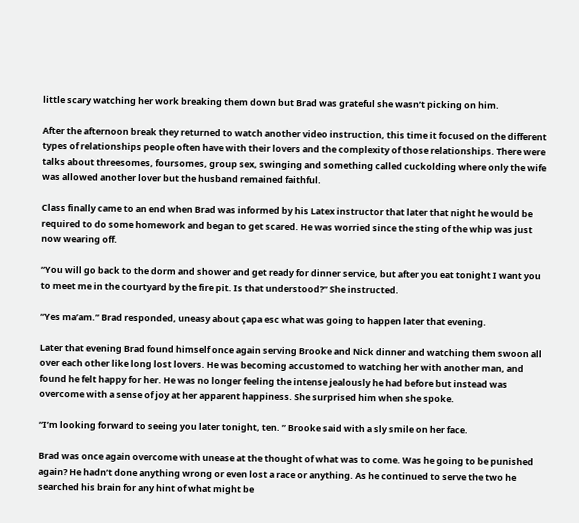little scary watching her work breaking them down but Brad was grateful she wasn’t picking on him.

After the afternoon break they returned to watch another video instruction, this time it focused on the different types of relationships people often have with their lovers and the complexity of those relationships. There were talks about threesomes, foursomes, group sex, swinging and something called cuckolding where only the wife was allowed another lover but the husband remained faithful.

Class finally came to an end when Brad was informed by his Latex instructor that later that night he would be required to do some homework and began to get scared. He was worried since the sting of the whip was just now wearing off.

“You will go back to the dorm and shower and get ready for dinner service, but after you eat tonight I want you to meet me in the courtyard by the fire pit. Is that understood?” She instructed.

“Yes ma’am.” Brad responded, uneasy about çapa esc what was going to happen later that evening.

Later that evening Brad found himself once again serving Brooke and Nick dinner and watching them swoon all over each other like long lost lovers. He was becoming accustomed to watching her with another man, and found he felt happy for her. He was no longer feeling the intense jealously he had before but instead was overcome with a sense of joy at her apparent happiness. She surprised him when she spoke.

“I’m looking forward to seeing you later tonight, ten. ” Brooke said with a sly smile on her face.

Brad was once again overcome with unease at the thought of what was to come. Was he going to be punished again? He hadn’t done anything wrong or even lost a race or anything. As he continued to serve the two he searched his brain for any hint of what might be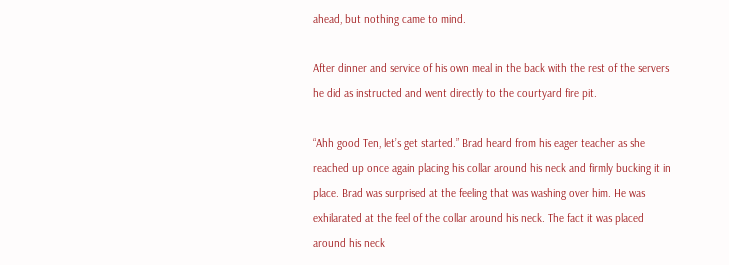ahead, but nothing came to mind.

After dinner and service of his own meal in the back with the rest of the servers he did as instructed and went directly to the courtyard fire pit.

“Ahh good Ten, let’s get started.” Brad heard from his eager teacher as she reached up once again placing his collar around his neck and firmly bucking it in place. Brad was surprised at the feeling that was washing over him. He was exhilarated at the feel of the collar around his neck. The fact it was placed around his neck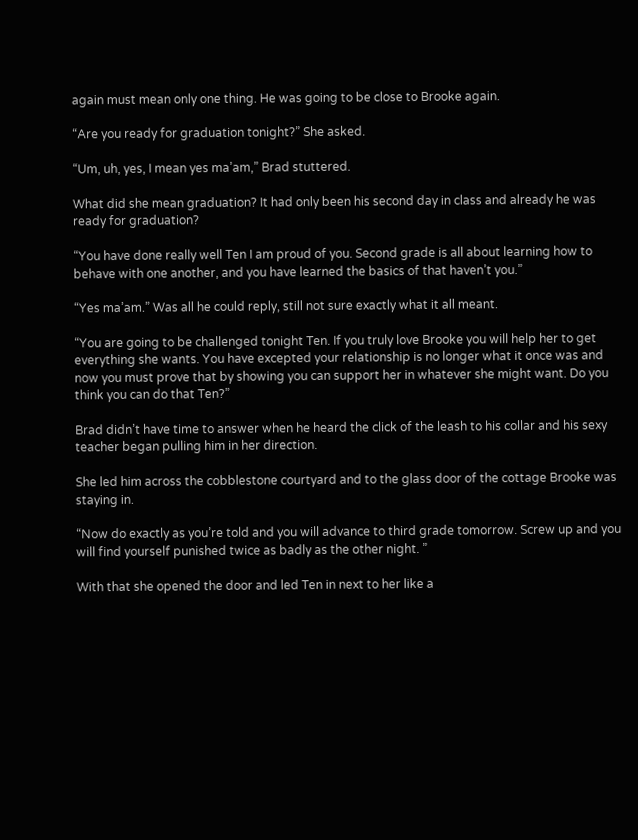again must mean only one thing. He was going to be close to Brooke again.

“Are you ready for graduation tonight?” She asked.

“Um, uh, yes, I mean yes ma’am,” Brad stuttered.

What did she mean graduation? It had only been his second day in class and already he was ready for graduation?

“You have done really well Ten I am proud of you. Second grade is all about learning how to behave with one another, and you have learned the basics of that haven’t you.”

“Yes ma’am.” Was all he could reply, still not sure exactly what it all meant.

“You are going to be challenged tonight Ten. If you truly love Brooke you will help her to get everything she wants. You have excepted your relationship is no longer what it once was and now you must prove that by showing you can support her in whatever she might want. Do you think you can do that Ten?”

Brad didn’t have time to answer when he heard the click of the leash to his collar and his sexy teacher began pulling him in her direction.

She led him across the cobblestone courtyard and to the glass door of the cottage Brooke was staying in.

“Now do exactly as you’re told and you will advance to third grade tomorrow. Screw up and you will find yourself punished twice as badly as the other night. ”

With that she opened the door and led Ten in next to her like a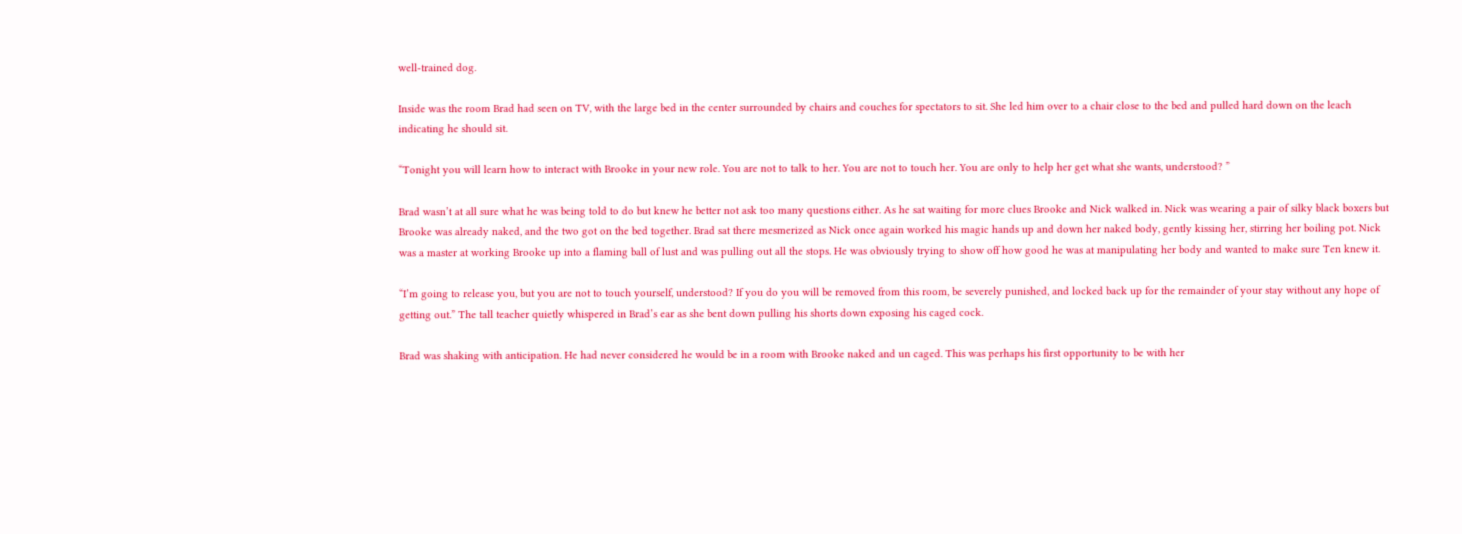well-trained dog.

Inside was the room Brad had seen on TV, with the large bed in the center surrounded by chairs and couches for spectators to sit. She led him over to a chair close to the bed and pulled hard down on the leach indicating he should sit.

“Tonight you will learn how to interact with Brooke in your new role. You are not to talk to her. You are not to touch her. You are only to help her get what she wants, understood? ”

Brad wasn’t at all sure what he was being told to do but knew he better not ask too many questions either. As he sat waiting for more clues Brooke and Nick walked in. Nick was wearing a pair of silky black boxers but Brooke was already naked, and the two got on the bed together. Brad sat there mesmerized as Nick once again worked his magic hands up and down her naked body, gently kissing her, stirring her boiling pot. Nick was a master at working Brooke up into a flaming ball of lust and was pulling out all the stops. He was obviously trying to show off how good he was at manipulating her body and wanted to make sure Ten knew it.

“I’m going to release you, but you are not to touch yourself, understood? If you do you will be removed from this room, be severely punished, and locked back up for the remainder of your stay without any hope of getting out.” The tall teacher quietly whispered in Brad’s ear as she bent down pulling his shorts down exposing his caged cock.

Brad was shaking with anticipation. He had never considered he would be in a room with Brooke naked and un caged. This was perhaps his first opportunity to be with her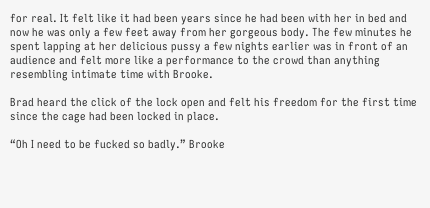for real. It felt like it had been years since he had been with her in bed and now he was only a few feet away from her gorgeous body. The few minutes he spent lapping at her delicious pussy a few nights earlier was in front of an audience and felt more like a performance to the crowd than anything resembling intimate time with Brooke.

Brad heard the click of the lock open and felt his freedom for the first time since the cage had been locked in place.

“Oh I need to be fucked so badly.” Brooke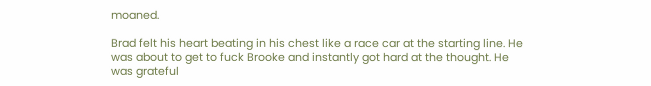moaned.

Brad felt his heart beating in his chest like a race car at the starting line. He was about to get to fuck Brooke and instantly got hard at the thought. He was grateful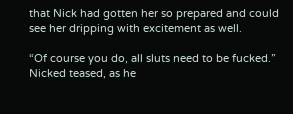that Nick had gotten her so prepared and could see her dripping with excitement as well.

“Of course you do, all sluts need to be fucked.” Nicked teased, as he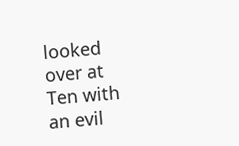looked over at Ten with an evil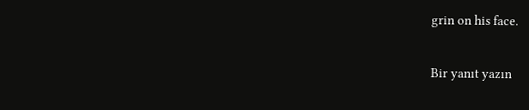grin on his face.

Bir yanıt yazın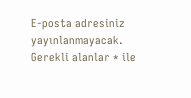E-posta adresiniz yayınlanmayacak. Gerekli alanlar * ile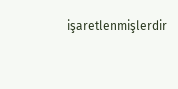işaretlenmişlerdir